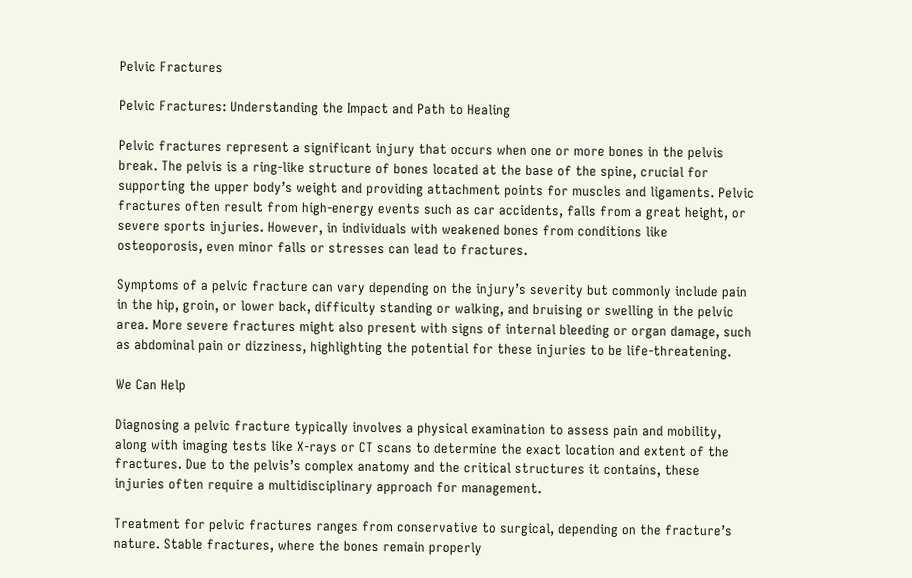Pelvic Fractures

Pelvic Fractures: Understanding the Impact and Path to Healing

Pelvic fractures represent a significant injury that occurs when one or more bones in the pelvis break. The pelvis is a ring-like structure of bones located at the base of the spine, crucial for supporting the upper body’s weight and providing attachment points for muscles and ligaments. Pelvic fractures often result from high-energy events such as car accidents, falls from a great height, or severe sports injuries. However, in individuals with weakened bones from conditions like osteoporosis, even minor falls or stresses can lead to fractures.

Symptoms of a pelvic fracture can vary depending on the injury’s severity but commonly include pain in the hip, groin, or lower back, difficulty standing or walking, and bruising or swelling in the pelvic area. More severe fractures might also present with signs of internal bleeding or organ damage, such as abdominal pain or dizziness, highlighting the potential for these injuries to be life-threatening.

We Can Help

Diagnosing a pelvic fracture typically involves a physical examination to assess pain and mobility, along with imaging tests like X-rays or CT scans to determine the exact location and extent of the fractures. Due to the pelvis’s complex anatomy and the critical structures it contains, these injuries often require a multidisciplinary approach for management.

Treatment for pelvic fractures ranges from conservative to surgical, depending on the fracture’s nature. Stable fractures, where the bones remain properly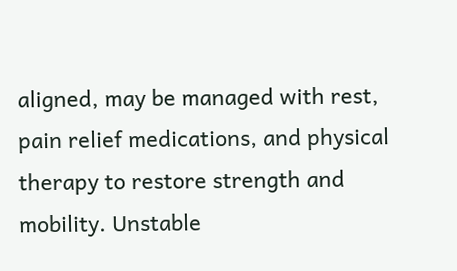aligned, may be managed with rest, pain relief medications, and physical therapy to restore strength and mobility. Unstable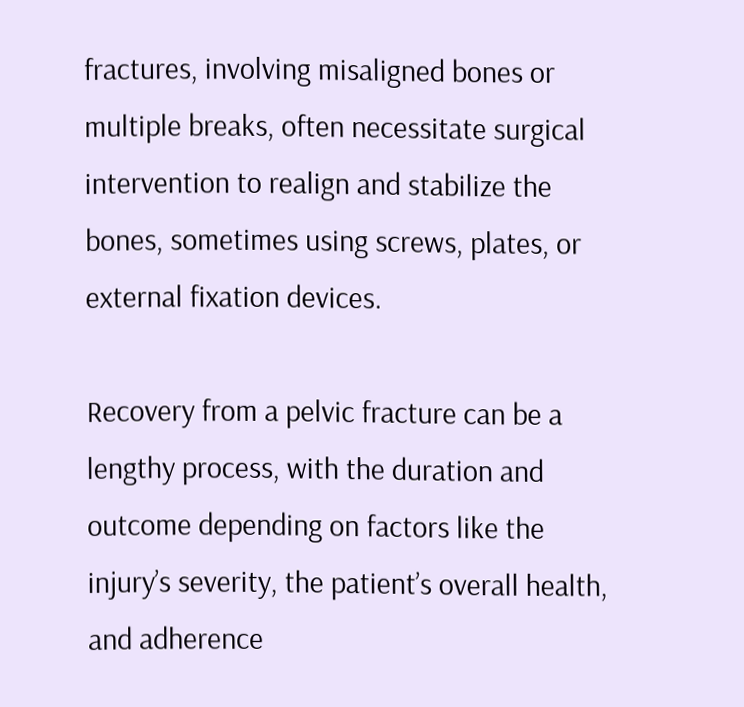fractures, involving misaligned bones or multiple breaks, often necessitate surgical intervention to realign and stabilize the bones, sometimes using screws, plates, or external fixation devices.

Recovery from a pelvic fracture can be a lengthy process, with the duration and outcome depending on factors like the injury’s severity, the patient’s overall health, and adherence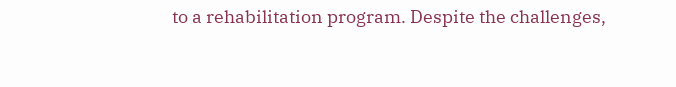to a rehabilitation program. Despite the challenges,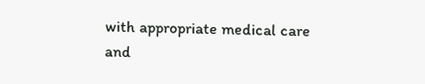with appropriate medical care and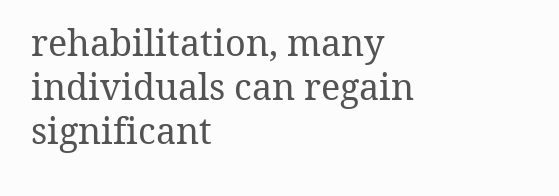rehabilitation, many individuals can regain significant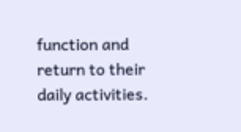function and return to their daily activities.